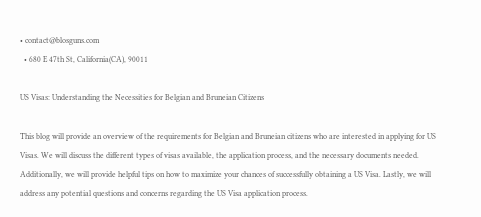• contact@blosguns.com
  • 680 E 47th St, California(CA), 90011

US Visas: Understanding the Necessities for Belgian and Bruneian Citizens

This blog will provide an overview of the requirements for Belgian and Bruneian citizens who are interested in applying for US Visas. We will discuss the different types of visas available, the application process, and the necessary documents needed. Additionally, we will provide helpful tips on how to maximize your chances of successfully obtaining a US Visa. Lastly, we will address any potential questions and concerns regarding the US Visa application process.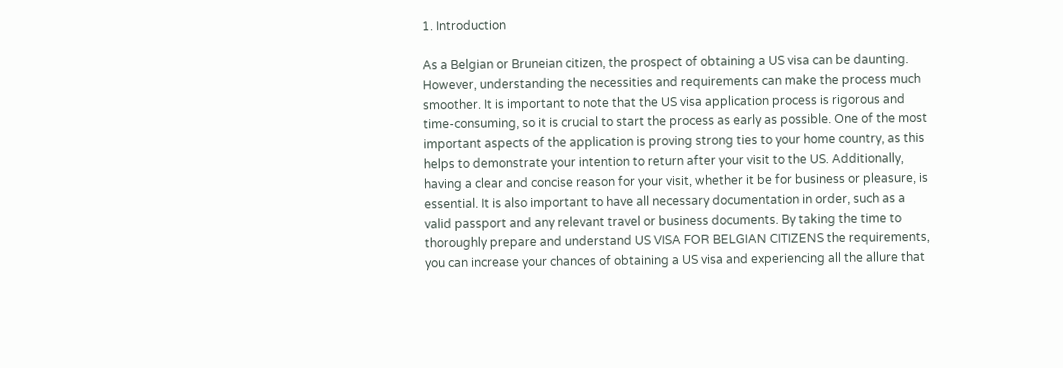1. Introduction

As a Belgian or Bruneian citizen, the prospect of obtaining a US visa can be daunting. However, understanding the necessities and requirements can make the process much smoother. It is important to note that the US visa application process is rigorous and time-consuming, so it is crucial to start the process as early as possible. One of the most important aspects of the application is proving strong ties to your home country, as this helps to demonstrate your intention to return after your visit to the US. Additionally, having a clear and concise reason for your visit, whether it be for business or pleasure, is essential. It is also important to have all necessary documentation in order, such as a valid passport and any relevant travel or business documents. By taking the time to thoroughly prepare and understand US VISA FOR BELGIAN CITIZENS the requirements, you can increase your chances of obtaining a US visa and experiencing all the allure that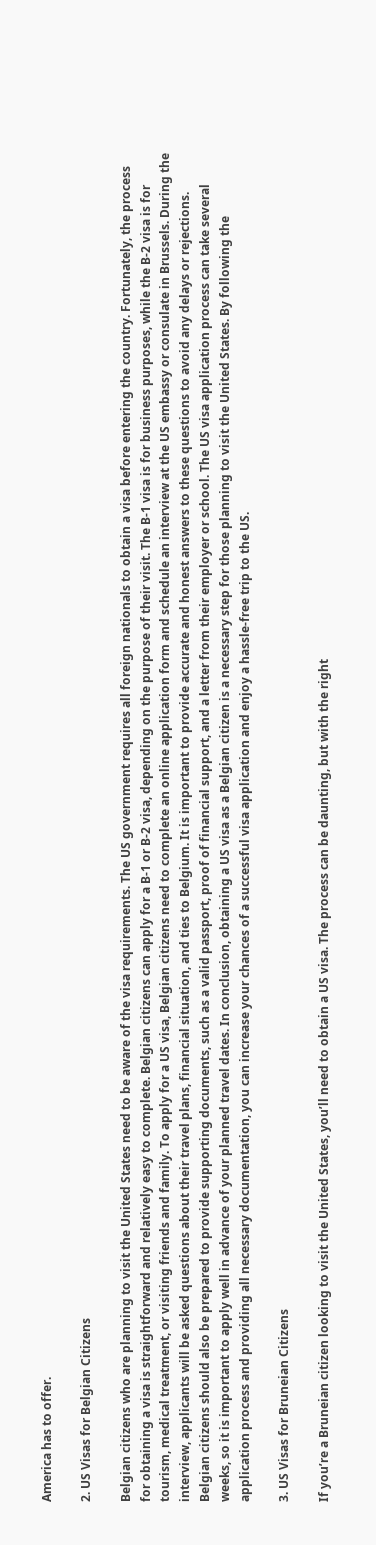America has to offer.

2. US Visas for Belgian Citizens

Belgian citizens who are planning to visit the United States need to be aware of the visa requirements. The US government requires all foreign nationals to obtain a visa before entering the country. Fortunately, the process for obtaining a visa is straightforward and relatively easy to complete. Belgian citizens can apply for a B-1 or B-2 visa, depending on the purpose of their visit. The B-1 visa is for business purposes, while the B-2 visa is for tourism, medical treatment, or visiting friends and family. To apply for a US visa, Belgian citizens need to complete an online application form and schedule an interview at the US embassy or consulate in Brussels. During the interview, applicants will be asked questions about their travel plans, financial situation, and ties to Belgium. It is important to provide accurate and honest answers to these questions to avoid any delays or rejections. Belgian citizens should also be prepared to provide supporting documents, such as a valid passport, proof of financial support, and a letter from their employer or school. The US visa application process can take several weeks, so it is important to apply well in advance of your planned travel dates. In conclusion, obtaining a US visa as a Belgian citizen is a necessary step for those planning to visit the United States. By following the application process and providing all necessary documentation, you can increase your chances of a successful visa application and enjoy a hassle-free trip to the US.

3. US Visas for Bruneian Citizens

If you’re a Bruneian citizen looking to visit the United States, you’ll need to obtain a US visa. The process can be daunting, but with the right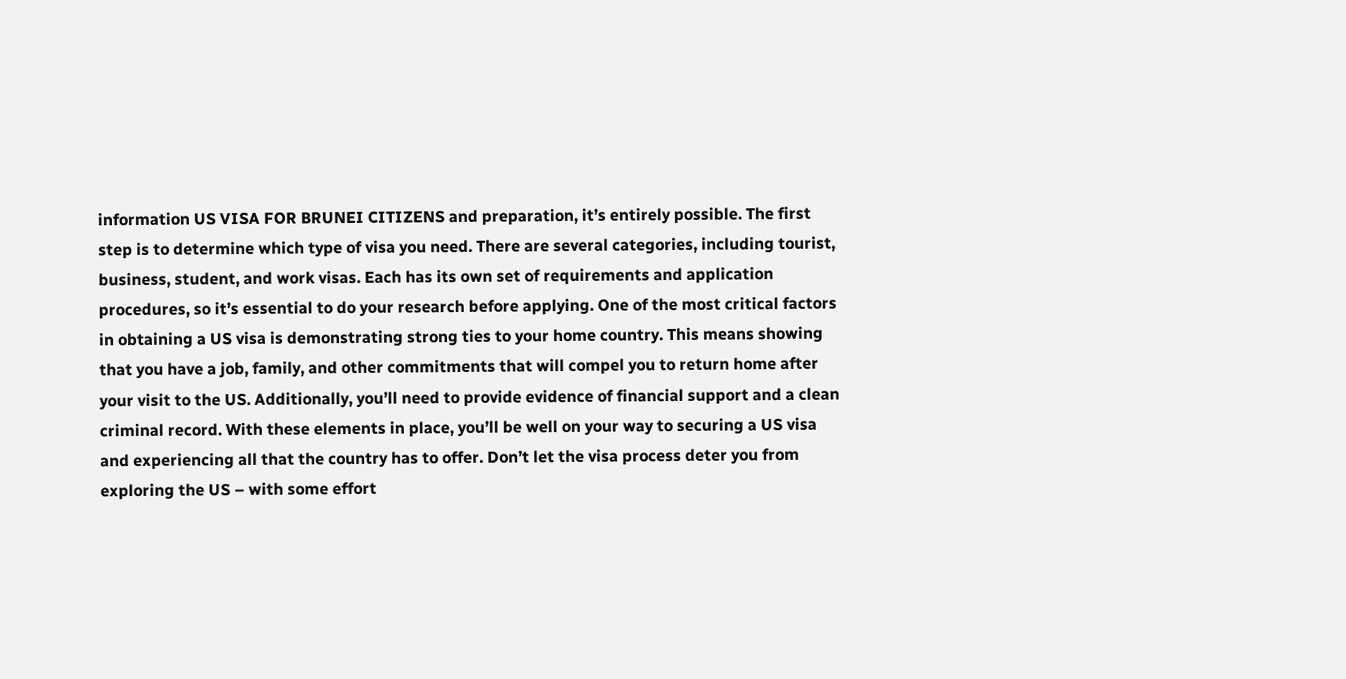information US VISA FOR BRUNEI CITIZENS and preparation, it’s entirely possible. The first step is to determine which type of visa you need. There are several categories, including tourist, business, student, and work visas. Each has its own set of requirements and application procedures, so it’s essential to do your research before applying. One of the most critical factors in obtaining a US visa is demonstrating strong ties to your home country. This means showing that you have a job, family, and other commitments that will compel you to return home after your visit to the US. Additionally, you’ll need to provide evidence of financial support and a clean criminal record. With these elements in place, you’ll be well on your way to securing a US visa and experiencing all that the country has to offer. Don’t let the visa process deter you from exploring the US – with some effort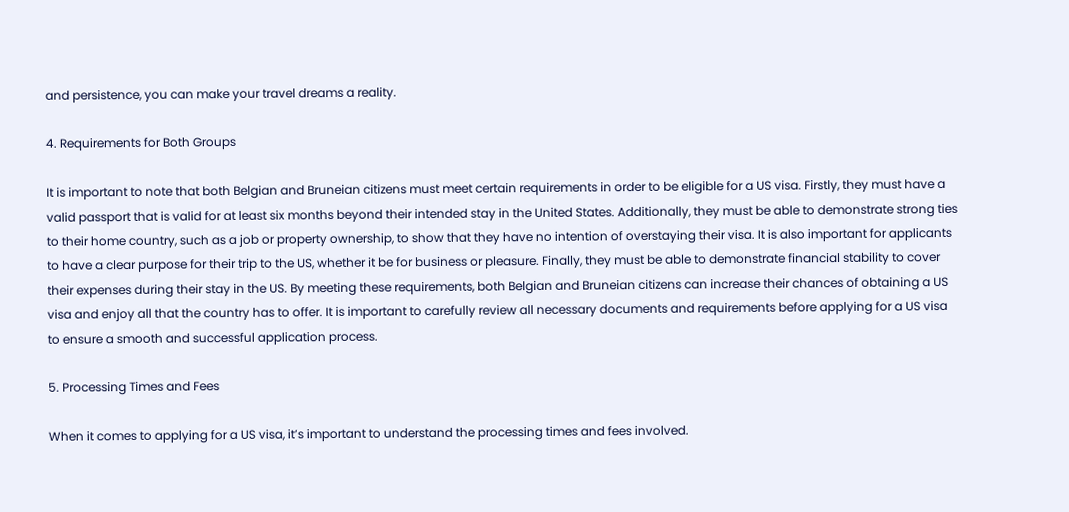and persistence, you can make your travel dreams a reality.

4. Requirements for Both Groups

It is important to note that both Belgian and Bruneian citizens must meet certain requirements in order to be eligible for a US visa. Firstly, they must have a valid passport that is valid for at least six months beyond their intended stay in the United States. Additionally, they must be able to demonstrate strong ties to their home country, such as a job or property ownership, to show that they have no intention of overstaying their visa. It is also important for applicants to have a clear purpose for their trip to the US, whether it be for business or pleasure. Finally, they must be able to demonstrate financial stability to cover their expenses during their stay in the US. By meeting these requirements, both Belgian and Bruneian citizens can increase their chances of obtaining a US visa and enjoy all that the country has to offer. It is important to carefully review all necessary documents and requirements before applying for a US visa to ensure a smooth and successful application process.

5. Processing Times and Fees

When it comes to applying for a US visa, it’s important to understand the processing times and fees involved.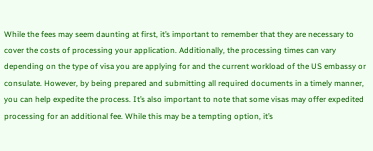While the fees may seem daunting at first, it’s important to remember that they are necessary to cover the costs of processing your application. Additionally, the processing times can vary depending on the type of visa you are applying for and the current workload of the US embassy or consulate. However, by being prepared and submitting all required documents in a timely manner, you can help expedite the process. It’s also important to note that some visas may offer expedited processing for an additional fee. While this may be a tempting option, it’s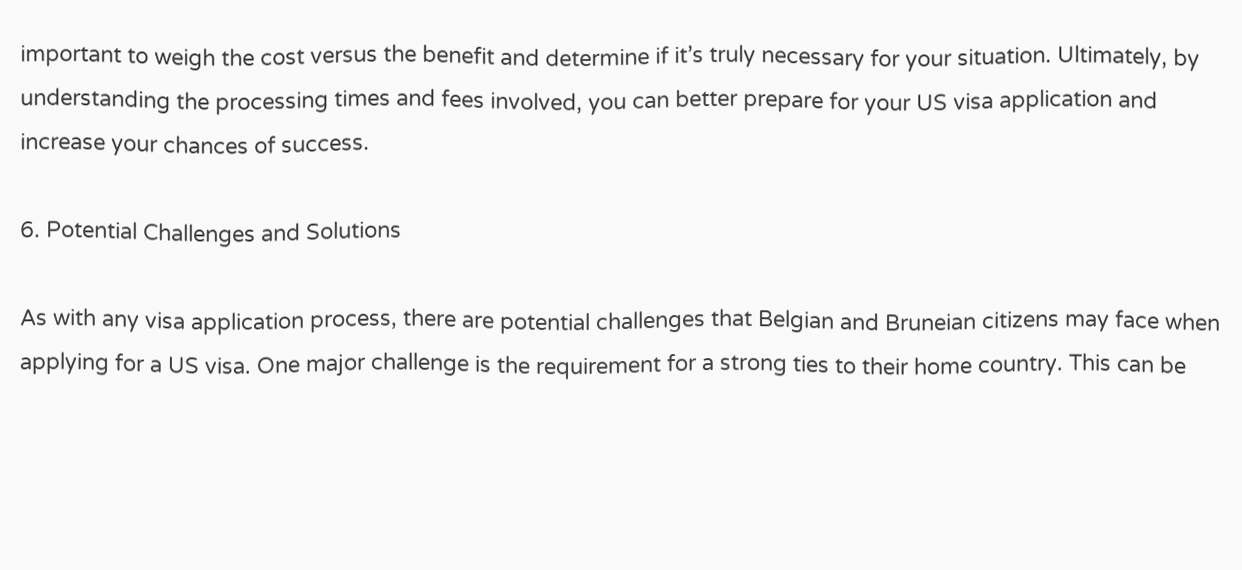important to weigh the cost versus the benefit and determine if it’s truly necessary for your situation. Ultimately, by understanding the processing times and fees involved, you can better prepare for your US visa application and increase your chances of success.

6. Potential Challenges and Solutions

As with any visa application process, there are potential challenges that Belgian and Bruneian citizens may face when applying for a US visa. One major challenge is the requirement for a strong ties to their home country. This can be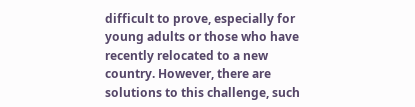difficult to prove, especially for young adults or those who have recently relocated to a new country. However, there are solutions to this challenge, such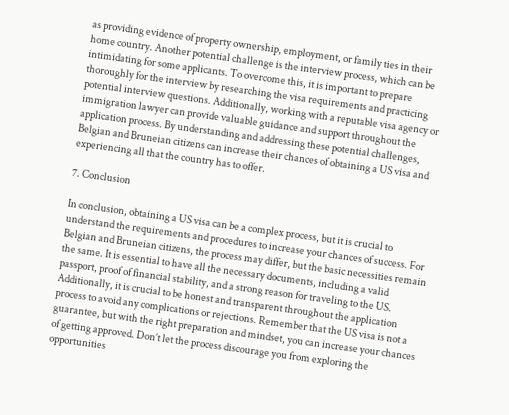as providing evidence of property ownership, employment, or family ties in their home country. Another potential challenge is the interview process, which can be intimidating for some applicants. To overcome this, it is important to prepare thoroughly for the interview by researching the visa requirements and practicing potential interview questions. Additionally, working with a reputable visa agency or immigration lawyer can provide valuable guidance and support throughout the application process. By understanding and addressing these potential challenges, Belgian and Bruneian citizens can increase their chances of obtaining a US visa and experiencing all that the country has to offer.

7. Conclusion

In conclusion, obtaining a US visa can be a complex process, but it is crucial to understand the requirements and procedures to increase your chances of success. For Belgian and Bruneian citizens, the process may differ, but the basic necessities remain the same. It is essential to have all the necessary documents, including a valid passport, proof of financial stability, and a strong reason for traveling to the US. Additionally, it is crucial to be honest and transparent throughout the application process to avoid any complications or rejections. Remember that the US visa is not a guarantee, but with the right preparation and mindset, you can increase your chances of getting approved. Don’t let the process discourage you from exploring the opportunities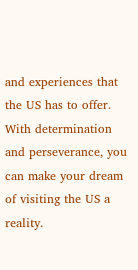and experiences that the US has to offer. With determination and perseverance, you can make your dream of visiting the US a reality.